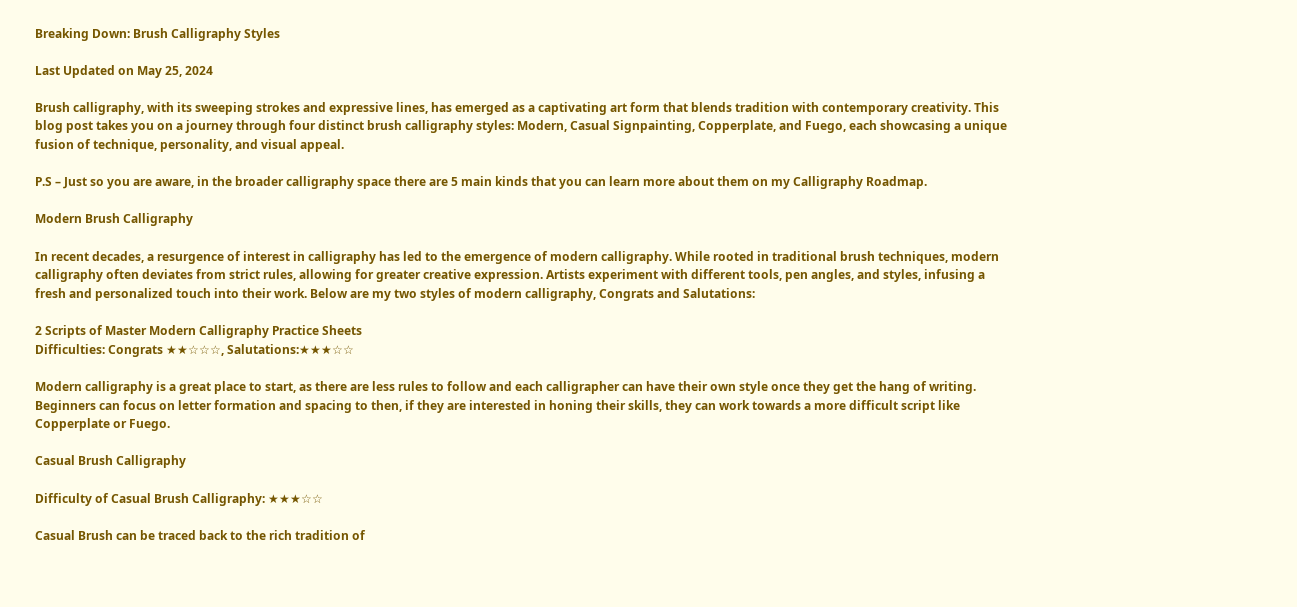Breaking Down: Brush Calligraphy Styles

Last Updated on May 25, 2024

Brush calligraphy, with its sweeping strokes and expressive lines, has emerged as a captivating art form that blends tradition with contemporary creativity. This blog post takes you on a journey through four distinct brush calligraphy styles: Modern, Casual Signpainting, Copperplate, and Fuego, each showcasing a unique fusion of technique, personality, and visual appeal.

P.S – Just so you are aware, in the broader calligraphy space there are 5 main kinds that you can learn more about them on my Calligraphy Roadmap.

Modern Brush Calligraphy

In recent decades, a resurgence of interest in calligraphy has led to the emergence of modern calligraphy. While rooted in traditional brush techniques, modern calligraphy often deviates from strict rules, allowing for greater creative expression. Artists experiment with different tools, pen angles, and styles, infusing a fresh and personalized touch into their work. Below are my two styles of modern calligraphy, Congrats and Salutations:

2 Scripts of Master Modern Calligraphy Practice Sheets
Difficulties: Congrats ★★☆☆☆, Salutations:★★★☆☆

Modern calligraphy is a great place to start, as there are less rules to follow and each calligrapher can have their own style once they get the hang of writing. Beginners can focus on letter formation and spacing to then, if they are interested in honing their skills, they can work towards a more difficult script like Copperplate or Fuego.

Casual Brush Calligraphy

Difficulty of Casual Brush Calligraphy: ★★★☆☆

Casual Brush can be traced back to the rich tradition of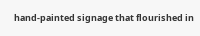hand-painted signage that flourished in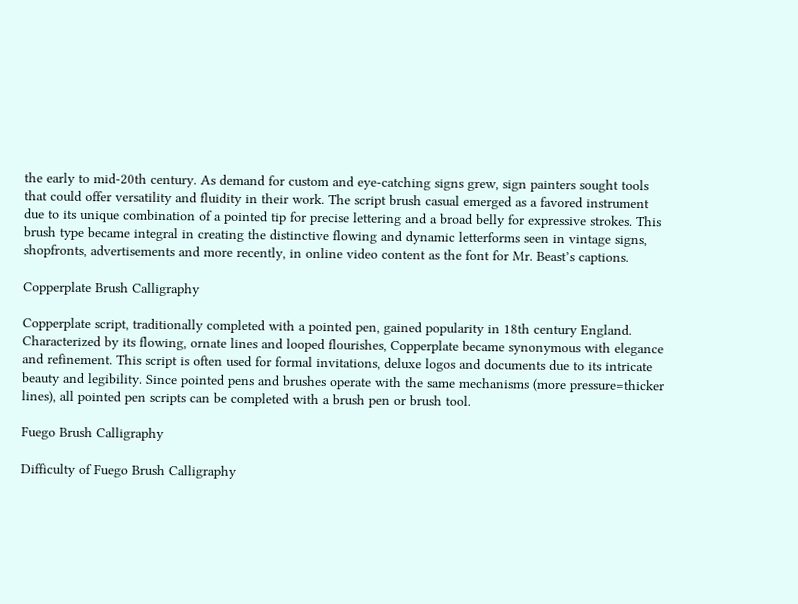the early to mid-20th century. As demand for custom and eye-catching signs grew, sign painters sought tools that could offer versatility and fluidity in their work. The script brush casual emerged as a favored instrument due to its unique combination of a pointed tip for precise lettering and a broad belly for expressive strokes. This brush type became integral in creating the distinctive flowing and dynamic letterforms seen in vintage signs, shopfronts, advertisements and more recently, in online video content as the font for Mr. Beast’s captions.

Copperplate Brush Calligraphy

Copperplate script, traditionally completed with a pointed pen, gained popularity in 18th century England. Characterized by its flowing, ornate lines and looped flourishes, Copperplate became synonymous with elegance and refinement. This script is often used for formal invitations, deluxe logos and documents due to its intricate beauty and legibility. Since pointed pens and brushes operate with the same mechanisms (more pressure=thicker lines), all pointed pen scripts can be completed with a brush pen or brush tool.

Fuego Brush Calligraphy

Difficulty of Fuego Brush Calligraphy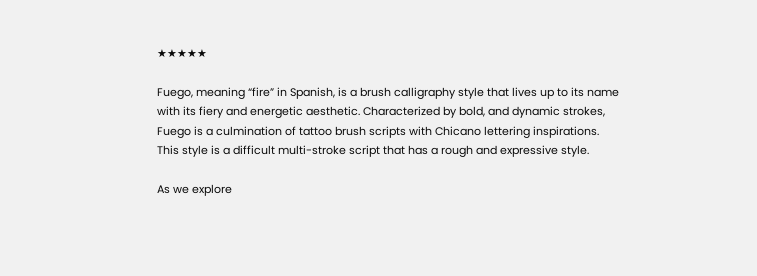★★★★★

Fuego, meaning “fire” in Spanish, is a brush calligraphy style that lives up to its name with its fiery and energetic aesthetic. Characterized by bold, and dynamic strokes, Fuego is a culmination of tattoo brush scripts with Chicano lettering inspirations. This style is a difficult multi-stroke script that has a rough and expressive style.

As we explore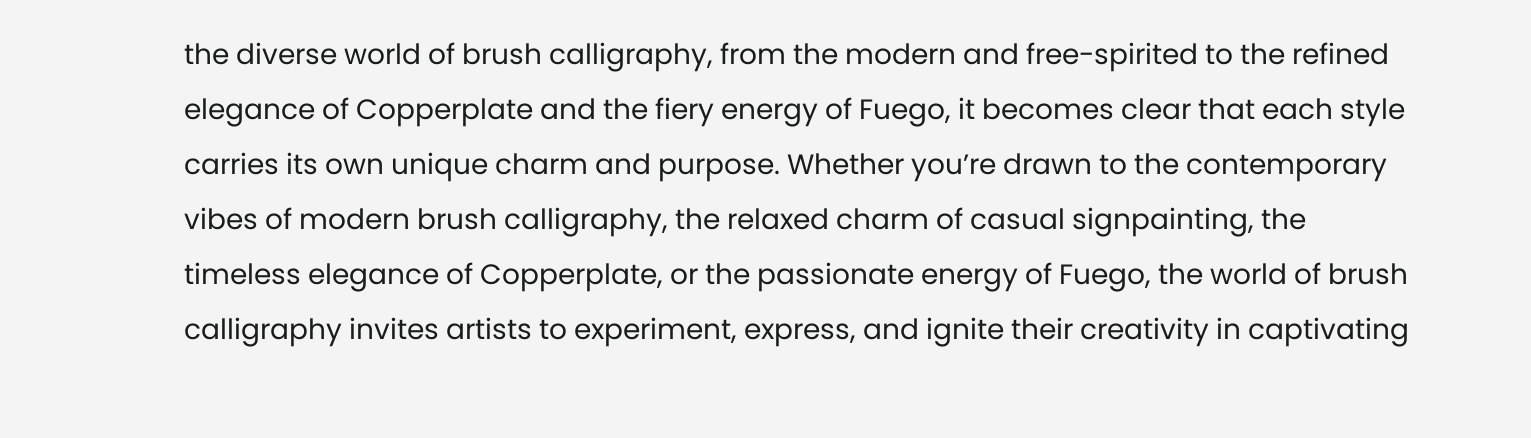the diverse world of brush calligraphy, from the modern and free-spirited to the refined elegance of Copperplate and the fiery energy of Fuego, it becomes clear that each style carries its own unique charm and purpose. Whether you’re drawn to the contemporary vibes of modern brush calligraphy, the relaxed charm of casual signpainting, the timeless elegance of Copperplate, or the passionate energy of Fuego, the world of brush calligraphy invites artists to experiment, express, and ignite their creativity in captivating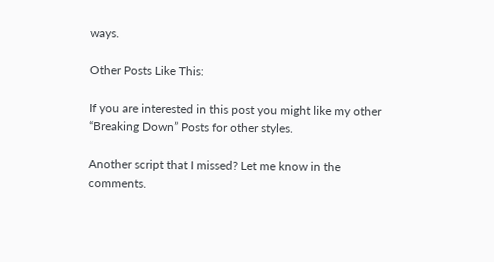ways.

Other Posts Like This:

If you are interested in this post you might like my other “Breaking Down” Posts for other styles.

Another script that I missed? Let me know in the comments.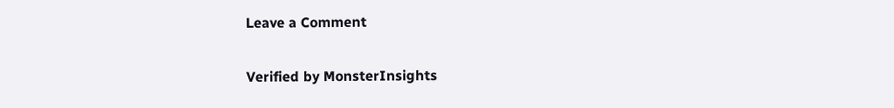Leave a Comment

Verified by MonsterInsights